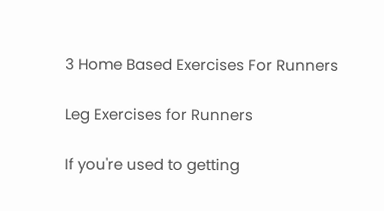3 Home Based Exercises For Runners

Leg Exercises for Runners

If you're used to getting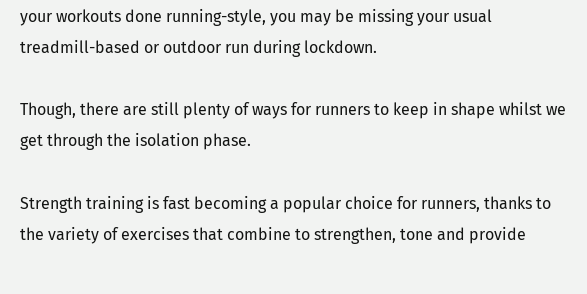your workouts done running-style, you may be missing your usual treadmill-based or outdoor run during lockdown.

Though, there are still plenty of ways for runners to keep in shape whilst we get through the isolation phase.

Strength training is fast becoming a popular choice for runners, thanks to the variety of exercises that combine to strengthen, tone and provide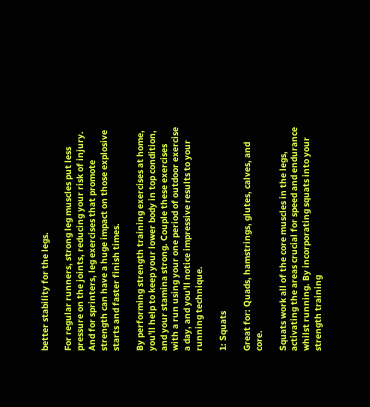better stability for the legs.

For regular runners, strong leg muscles put less pressure on the joints, reducing your risk of injury. And for sprinters, leg exercises that promote strength can have a huge impact on those explosive starts and faster finish times.

By performing strength training exercises at home, you'll help to keep your lower body in top condition, and your stamina strong. Couple these exercises with a run using your one period of outdoor exercise a day, and you'll notice impressive results to your running technique.

1: Squats

Great for: Quads, hamstrings, glutes, calves, and core.

Squats work all of the core muscles in the legs, activating the areas crucial for speed and endurance whilst running. By incorporating squats into your strength training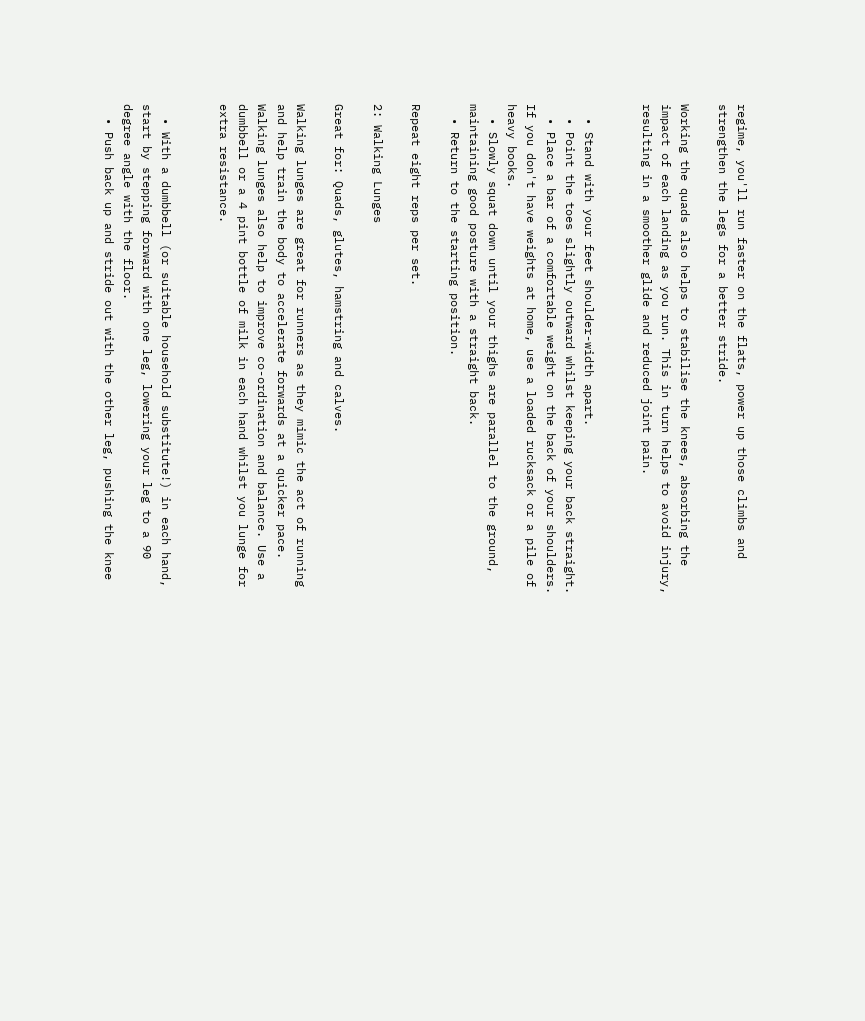regime, you'll run faster on the flats, power up those climbs and strengthen the legs for a better stride.

Working the quads also helps to stabilise the knees, absorbing the impact of each landing as you run. This in turn helps to avoid injury, resulting in a smoother glide and reduced joint pain.


  • Stand with your feet shoulder-width apart.
  • Point the toes slightly outward whilst keeping your back straight.
  • Place a bar of a comfortable weight on the back of your shoulders. If you don't have weights at home, use a loaded rucksack or a pile of heavy books.
  • Slowly squat down until your thighs are parallel to the ground, maintaining good posture with a straight back.
  • Return to the starting position.

Repeat eight reps per set.

2: Walking Lunges

Great for: Quads, glutes, hamstring and calves.

Walking lunges are great for runners as they mimic the act of running and help train the body to accelerate forwards at a quicker pace. Walking lunges also help to improve co-ordination and balance. Use a dumbbell or a 4 pint bottle of milk in each hand whilst you lunge for extra resistance.


  • With a dumbbell (or suitable household substitute!) in each hand, start by stepping forward with one leg, lowering your leg to a 90 degree angle with the floor.
  • Push back up and stride out with the other leg, pushing the knee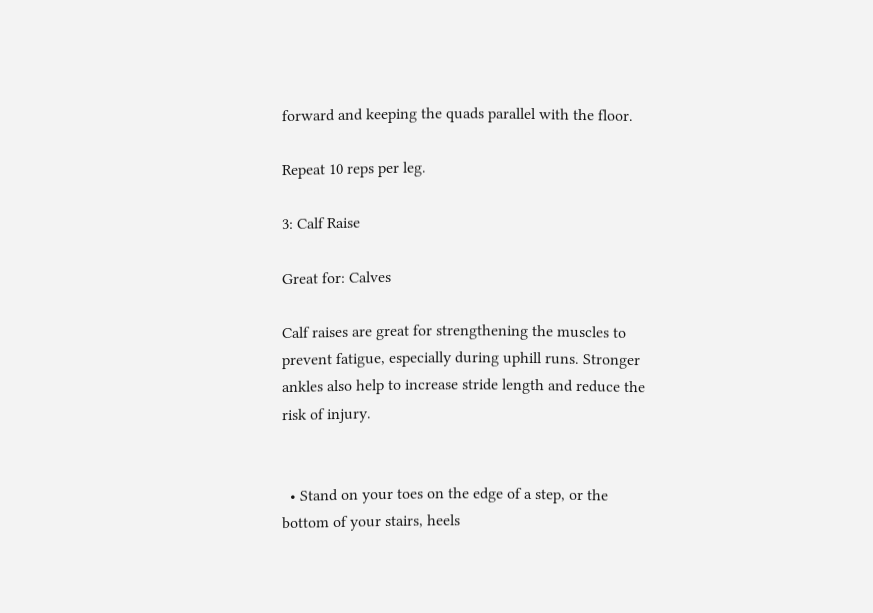forward and keeping the quads parallel with the floor.

Repeat 10 reps per leg.

3: Calf Raise

Great for: Calves

Calf raises are great for strengthening the muscles to prevent fatigue, especially during uphill runs. Stronger ankles also help to increase stride length and reduce the risk of injury.


  • Stand on your toes on the edge of a step, or the bottom of your stairs, heels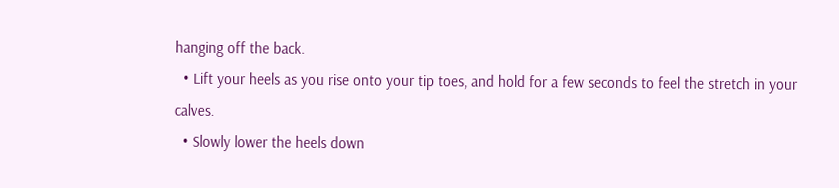hanging off the back.
  • Lift your heels as you rise onto your tip toes, and hold for a few seconds to feel the stretch in your calves.
  • Slowly lower the heels down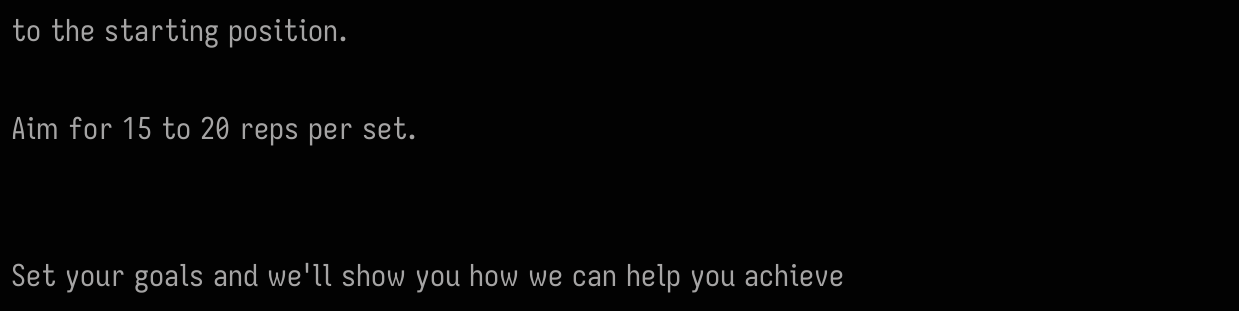to the starting position.

Aim for 15 to 20 reps per set.


Set your goals and we'll show you how we can help you achieve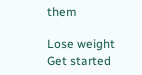them

Lose weight
Get started